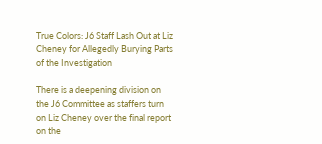True Colors: J6 Staff Lash Out at Liz Cheney for Allegedly Burying Parts of the Investigation

There is a deepening division on the J6 Committee as staffers turn on Liz Cheney over the final report on the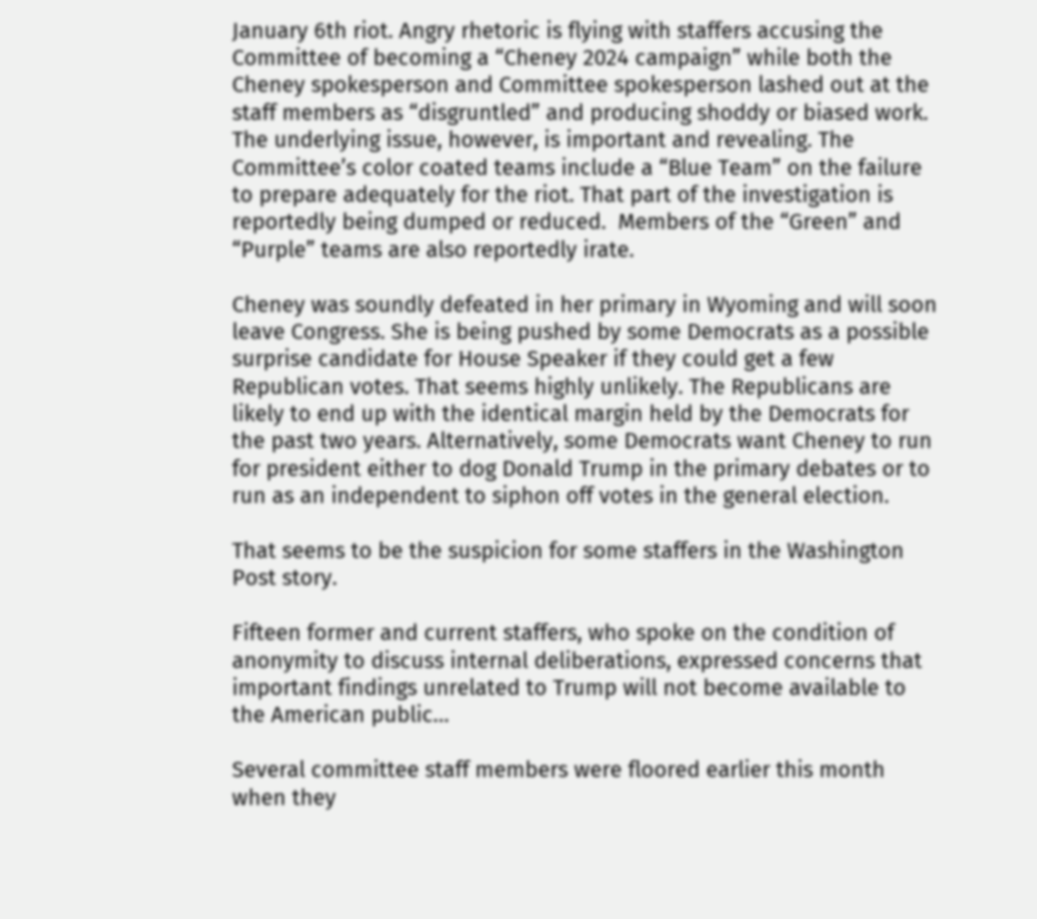January 6th riot. Angry rhetoric is flying with staffers accusing the Committee of becoming a “Cheney 2024 campaign” while both the Cheney spokesperson and Committee spokesperson lashed out at the staff members as “disgruntled” and producing shoddy or biased work. The underlying issue, however, is important and revealing. The Committee’s color coated teams include a “Blue Team” on the failure to prepare adequately for the riot. That part of the investigation is reportedly being dumped or reduced.  Members of the “Green” and “Purple” teams are also reportedly irate.

Cheney was soundly defeated in her primary in Wyoming and will soon leave Congress. She is being pushed by some Democrats as a possible surprise candidate for House Speaker if they could get a few Republican votes. That seems highly unlikely. The Republicans are likely to end up with the identical margin held by the Democrats for the past two years. Alternatively, some Democrats want Cheney to run for president either to dog Donald Trump in the primary debates or to run as an independent to siphon off votes in the general election.

That seems to be the suspicion for some staffers in the Washington Post story.

Fifteen former and current staffers, who spoke on the condition of anonymity to discuss internal deliberations, expressed concerns that important findings unrelated to Trump will not become available to the American public…

Several committee staff members were floored earlier this month when they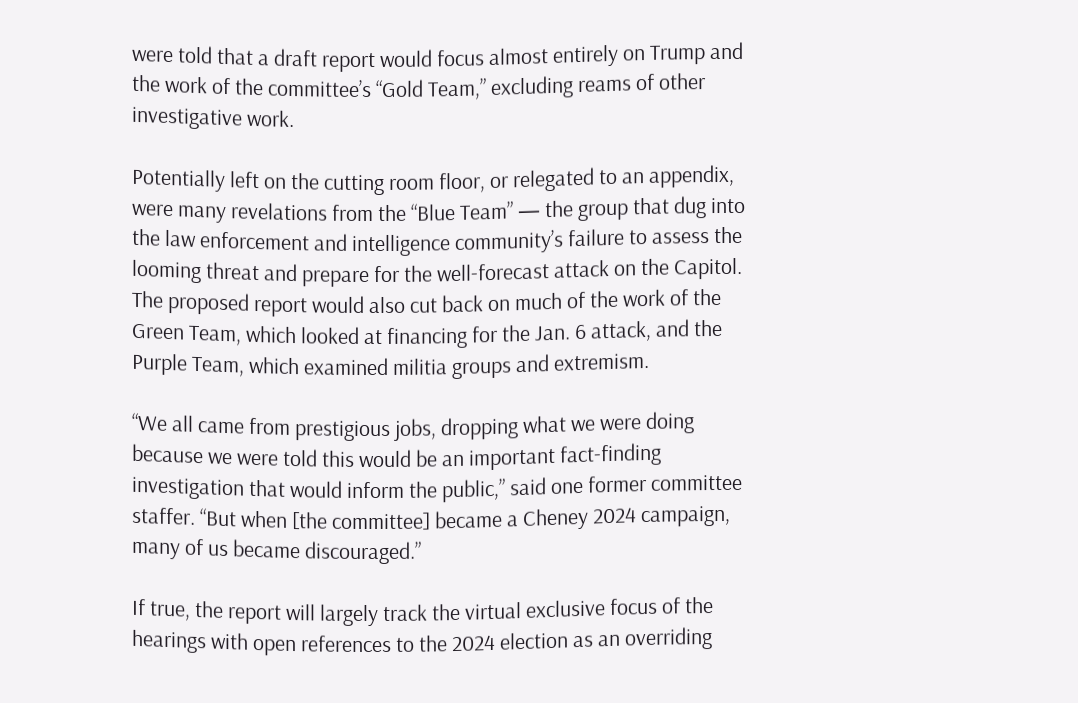were told that a draft report would focus almost entirely on Trump and the work of the committee’s “Gold Team,” excluding reams of other investigative work.

Potentially left on the cutting room floor, or relegated to an appendix, were many revelations from the “Blue Team” — the group that dug into the law enforcement and intelligence community’s failure to assess the looming threat and prepare for the well-forecast attack on the Capitol. The proposed report would also cut back on much of the work of the Green Team, which looked at financing for the Jan. 6 attack, and the Purple Team, which examined militia groups and extremism.

“We all came from prestigious jobs, dropping what we were doing because we were told this would be an important fact-finding investigation that would inform the public,” said one former committee staffer. “But when [the committee] became a Cheney 2024 campaign, many of us became discouraged.”

If true, the report will largely track the virtual exclusive focus of the hearings with open references to the 2024 election as an overriding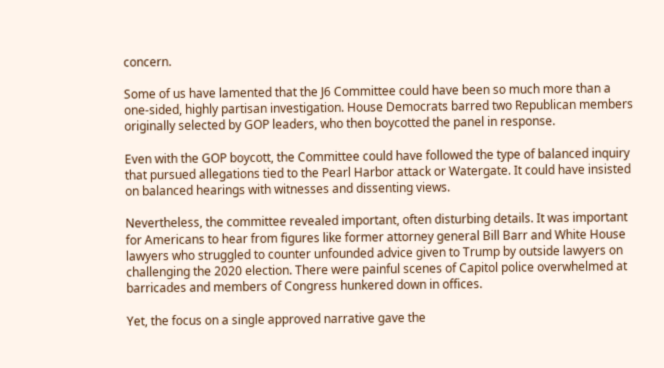concern.

Some of us have lamented that the J6 Committee could have been so much more than a one-sided, highly partisan investigation. House Democrats barred two Republican members originally selected by GOP leaders, who then boycotted the panel in response.

Even with the GOP boycott, the Committee could have followed the type of balanced inquiry that pursued allegations tied to the Pearl Harbor attack or Watergate. It could have insisted on balanced hearings with witnesses and dissenting views.

Nevertheless, the committee revealed important, often disturbing details. It was important for Americans to hear from figures like former attorney general Bill Barr and White House lawyers who struggled to counter unfounded advice given to Trump by outside lawyers on challenging the 2020 election. There were painful scenes of Capitol police overwhelmed at barricades and members of Congress hunkered down in offices.

Yet, the focus on a single approved narrative gave the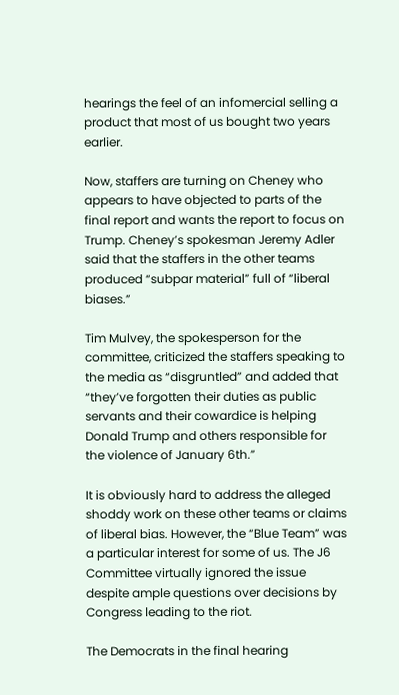hearings the feel of an infomercial selling a product that most of us bought two years earlier.

Now, staffers are turning on Cheney who appears to have objected to parts of the final report and wants the report to focus on Trump. Cheney’s spokesman Jeremy Adler said that the staffers in the other teams produced “subpar material” full of “liberal biases.”

Tim Mulvey, the spokesperson for the committee, criticized the staffers speaking to the media as “disgruntled” and added that “they’ve forgotten their duties as public servants and their cowardice is helping Donald Trump and others responsible for the violence of January 6th.”

It is obviously hard to address the alleged shoddy work on these other teams or claims of liberal bias. However, the “Blue Team” was a particular interest for some of us. The J6 Committee virtually ignored the issue despite ample questions over decisions by Congress leading to the riot.

The Democrats in the final hearing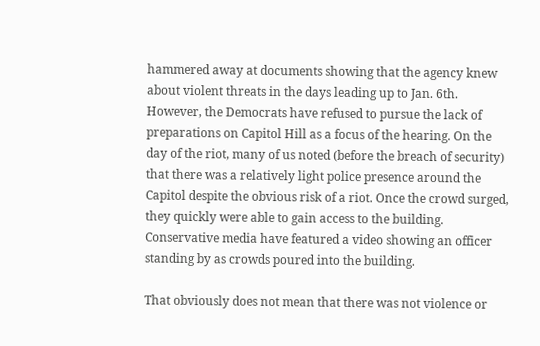hammered away at documents showing that the agency knew about violent threats in the days leading up to Jan. 6th. However, the Democrats have refused to pursue the lack of preparations on Capitol Hill as a focus of the hearing. On the day of the riot, many of us noted (before the breach of security) that there was a relatively light police presence around the Capitol despite the obvious risk of a riot. Once the crowd surged, they quickly were able to gain access to the building. Conservative media have featured a video showing an officer standing by as crowds poured into the building.

That obviously does not mean that there was not violence or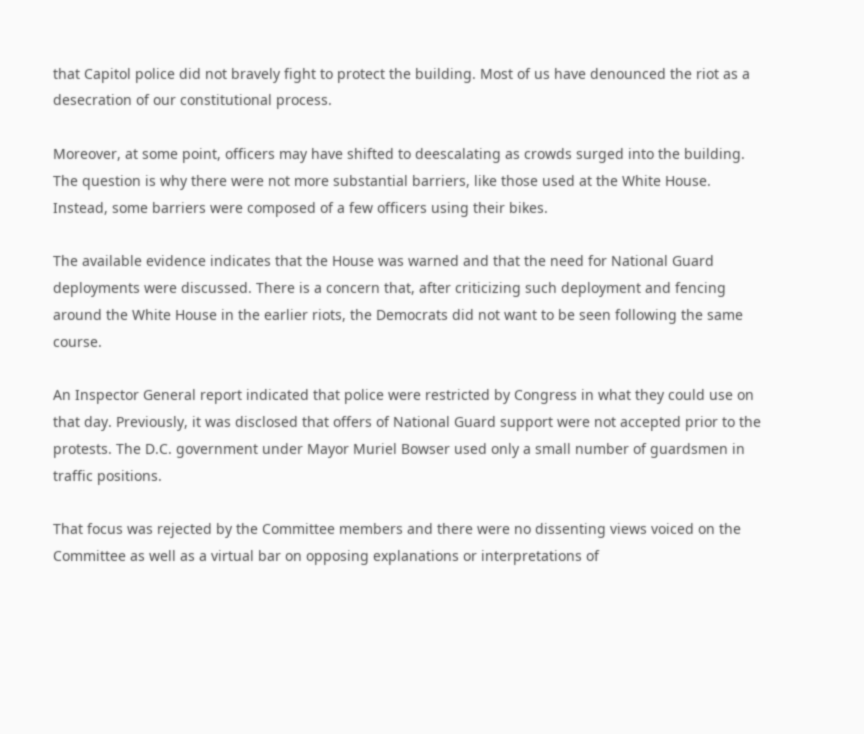that Capitol police did not bravely fight to protect the building. Most of us have denounced the riot as a desecration of our constitutional process.

Moreover, at some point, officers may have shifted to deescalating as crowds surged into the building. The question is why there were not more substantial barriers, like those used at the White House. Instead, some barriers were composed of a few officers using their bikes.

The available evidence indicates that the House was warned and that the need for National Guard deployments were discussed. There is a concern that, after criticizing such deployment and fencing around the White House in the earlier riots, the Democrats did not want to be seen following the same course.

An Inspector General report indicated that police were restricted by Congress in what they could use on that day. Previously, it was disclosed that offers of National Guard support were not accepted prior to the protests. The D.C. government under Mayor Muriel Bowser used only a small number of guardsmen in traffic positions.

That focus was rejected by the Committee members and there were no dissenting views voiced on the Committee as well as a virtual bar on opposing explanations or interpretations of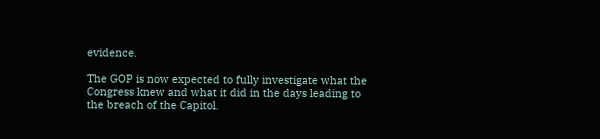evidence.

The GOP is now expected to fully investigate what the Congress knew and what it did in the days leading to the breach of the Capitol.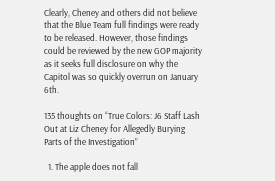Clearly, Cheney and others did not believe that the Blue Team full findings were ready to be released. However, those findings could be reviewed by the new GOP majority as it seeks full disclosure on why the Capitol was so quickly overrun on January 6th.

135 thoughts on “True Colors: J6 Staff Lash Out at Liz Cheney for Allegedly Burying Parts of the Investigation”

  1. The apple does not fall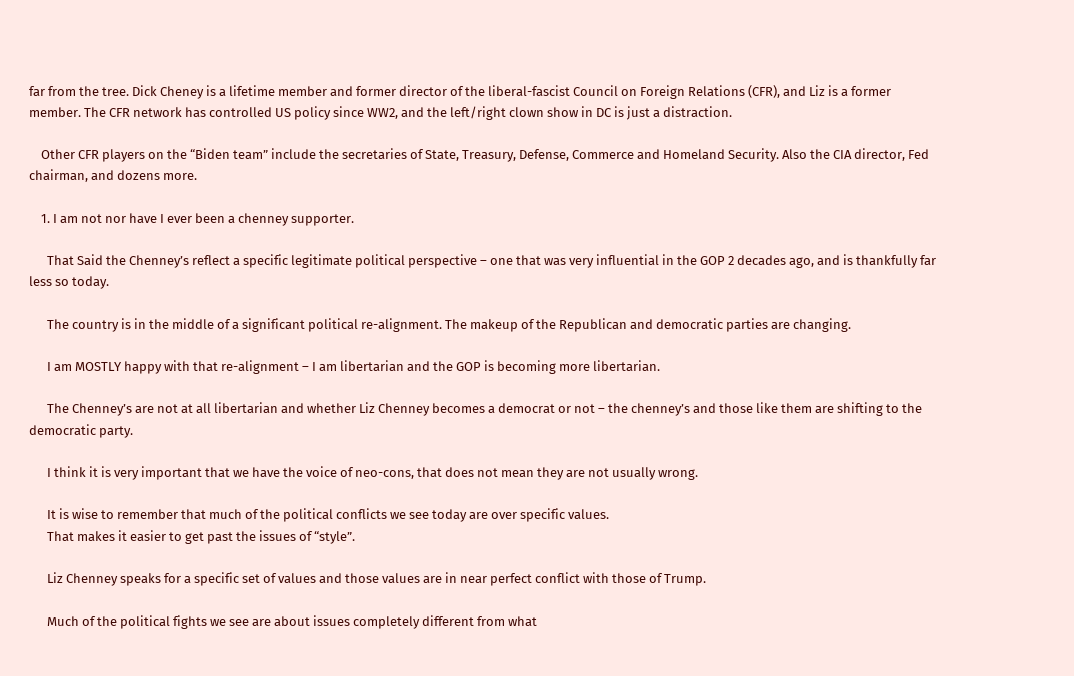far from the tree. Dick Cheney is a lifetime member and former director of the liberal-fascist Council on Foreign Relations (CFR), and Liz is a former member. The CFR network has controlled US policy since WW2, and the left/right clown show in DC is just a distraction.

    Other CFR players on the “Biden team” include the secretaries of State, Treasury, Defense, Commerce and Homeland Security. Also the CIA director, Fed chairman, and dozens more.

    1. I am not nor have I ever been a chenney supporter.

      That Said the Chenney’s reflect a specific legitimate political perspective – one that was very influential in the GOP 2 decades ago, and is thankfully far less so today.

      The country is in the middle of a significant political re-alignment. The makeup of the Republican and democratic parties are changing.

      I am MOSTLY happy with that re-alignment – I am libertarian and the GOP is becoming more libertarian.

      The Chenney’s are not at all libertarian and whether Liz Chenney becomes a democrat or not – the chenney’s and those like them are shifting to the democratic party.

      I think it is very important that we have the voice of neo-cons, that does not mean they are not usually wrong.

      It is wise to remember that much of the political conflicts we see today are over specific values.
      That makes it easier to get past the issues of “style”.

      Liz Chenney speaks for a specific set of values and those values are in near perfect conflict with those of Trump.

      Much of the political fights we see are about issues completely different from what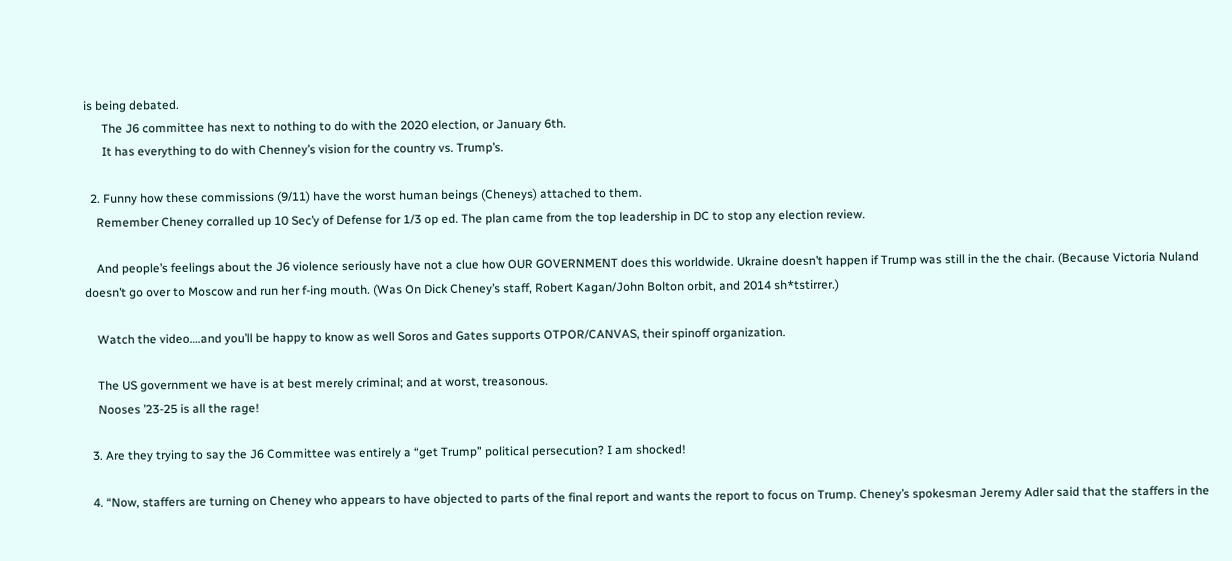is being debated.
      The J6 committee has next to nothing to do with the 2020 election, or January 6th.
      It has everything to do with Chenney’s vision for the country vs. Trump’s.

  2. Funny how these commissions (9/11) have the worst human beings (Cheneys) attached to them.
    Remember Cheney corralled up 10 Sec’y of Defense for 1/3 op ed. The plan came from the top leadership in DC to stop any election review.

    And people’s feelings about the J6 violence seriously have not a clue how OUR GOVERNMENT does this worldwide. Ukraine doesn’t happen if Trump was still in the the chair. (Because Victoria Nuland doesn’t go over to Moscow and run her f-ing mouth. (Was On Dick Cheney’s staff, Robert Kagan/John Bolton orbit, and 2014 sh*tstirrer.)

    Watch the video….and you’ll be happy to know as well Soros and Gates supports OTPOR/CANVAS, their spinoff organization.

    The US government we have is at best merely criminal; and at worst, treasonous.
    Nooses ’23-25 is all the rage!

  3. Are they trying to say the J6 Committee was entirely a “get Trump” political persecution? I am shocked!

  4. “Now, staffers are turning on Cheney who appears to have objected to parts of the final report and wants the report to focus on Trump. Cheney’s spokesman Jeremy Adler said that the staffers in the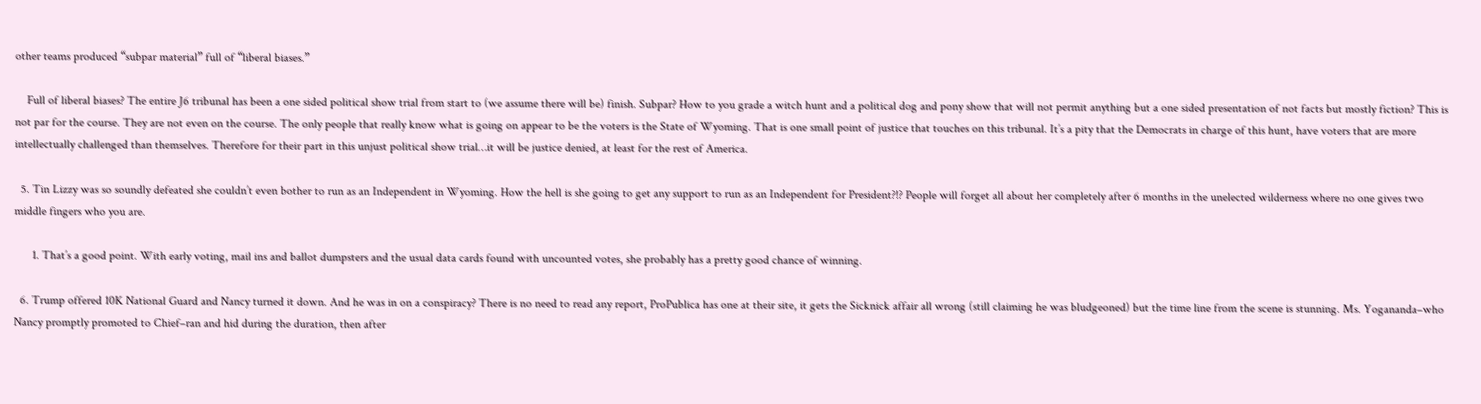other teams produced “subpar material” full of “liberal biases.”

    Full of liberal biases? The entire J6 tribunal has been a one sided political show trial from start to (we assume there will be) finish. Subpar? How to you grade a witch hunt and a political dog and pony show that will not permit anything but a one sided presentation of not facts but mostly fiction? This is not par for the course. They are not even on the course. The only people that really know what is going on appear to be the voters is the State of Wyoming. That is one small point of justice that touches on this tribunal. It’s a pity that the Democrats in charge of this hunt, have voters that are more intellectually challenged than themselves. Therefore for their part in this unjust political show trial…it will be justice denied, at least for the rest of America.

  5. Tin Lizzy was so soundly defeated she couldn’t even bother to run as an Independent in Wyoming. How the hell is she going to get any support to run as an Independent for President?!? People will forget all about her completely after 6 months in the unelected wilderness where no one gives two middle fingers who you are.

      1. That’s a good point. With early voting, mail ins and ballot dumpsters and the usual data cards found with uncounted votes, she probably has a pretty good chance of winning.

  6. Trump offered 10K National Guard and Nancy turned it down. And he was in on a conspiracy? There is no need to read any report, ProPublica has one at their site, it gets the Sicknick affair all wrong (still claiming he was bludgeoned) but the time line from the scene is stunning. Ms. Yogananda–who Nancy promptly promoted to Chief–ran and hid during the duration, then after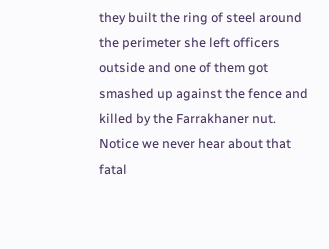they built the ring of steel around the perimeter she left officers outside and one of them got smashed up against the fence and killed by the Farrakhaner nut. Notice we never hear about that fatal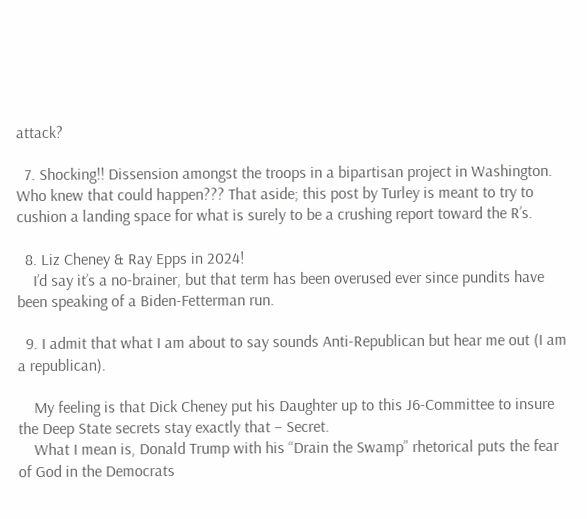attack?

  7. Shocking!! Dissension amongst the troops in a bipartisan project in Washington. Who knew that could happen??? That aside; this post by Turley is meant to try to cushion a landing space for what is surely to be a crushing report toward the R’s.

  8. Liz Cheney & Ray Epps in 2024!
    I’d say it’s a no-brainer, but that term has been overused ever since pundits have been speaking of a Biden-Fetterman run.

  9. I admit that what I am about to say sounds Anti-Republican but hear me out (I am a republican).

    My feeling is that Dick Cheney put his Daughter up to this J6-Committee to insure the Deep State secrets stay exactly that – Secret.
    What I mean is, Donald Trump with his “Drain the Swamp” rhetorical puts the fear of God in the Democrats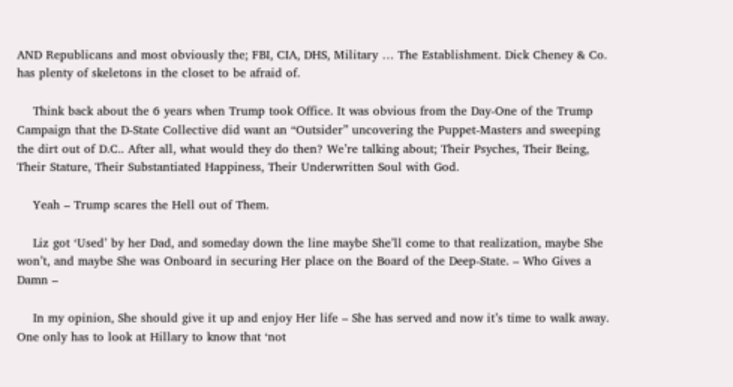AND Republicans and most obviously the; FBI, CIA, DHS, Military … The Establishment. Dick Cheney & Co. has plenty of skeletons in the closet to be afraid of.

    Think back about the 6 years when Trump took Office. It was obvious from the Day-One of the Trump Campaign that the D-State Collective did want an “Outsider” uncovering the Puppet-Masters and sweeping the dirt out of D.C.. After all, what would they do then? We’re talking about; Their Psyches, Their Being, Their Stature, Their Substantiated Happiness, Their Underwritten Soul with God.

    Yeah – Trump scares the Hell out of Them.

    Liz got ‘Used’ by her Dad, and someday down the line maybe She’ll come to that realization, maybe She won’t, and maybe She was Onboard in securing Her place on the Board of the Deep-State. – Who Gives a Damn –

    In my opinion, She should give it up and enjoy Her life – She has served and now it’s time to walk away. One only has to look at Hillary to know that ‘not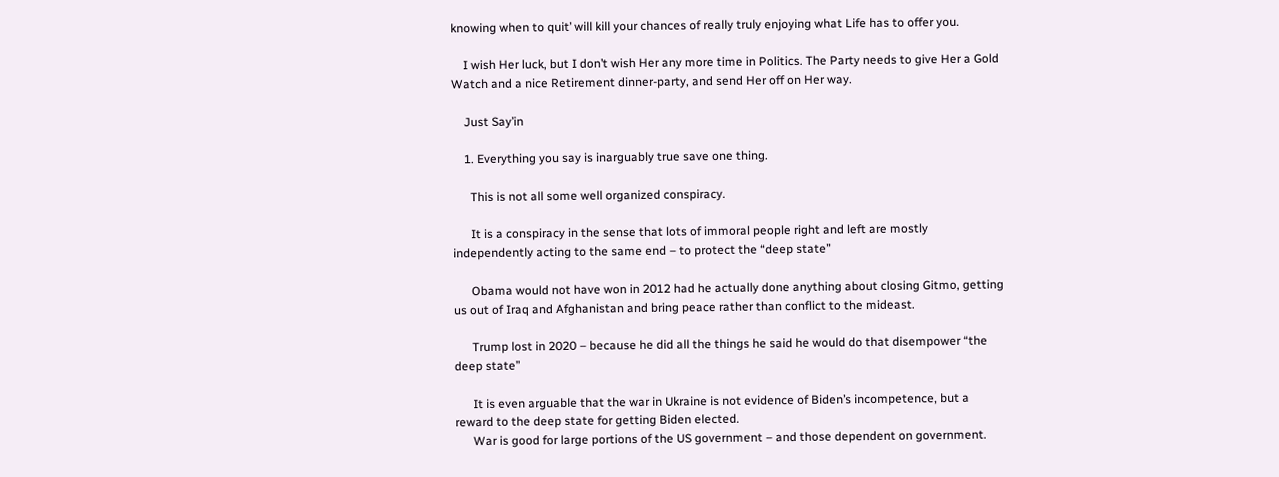knowing when to quit’ will kill your chances of really truly enjoying what Life has to offer you.

    I wish Her luck, but I don’t wish Her any more time in Politics. The Party needs to give Her a Gold Watch and a nice Retirement dinner-party, and send Her off on Her way.

    Just Say’in

    1. Everything you say is inarguably true save one thing.

      This is not all some well organized conspiracy.

      It is a conspiracy in the sense that lots of immoral people right and left are mostly independently acting to the same end – to protect the “deep state”

      Obama would not have won in 2012 had he actually done anything about closing Gitmo, getting us out of Iraq and Afghanistan and bring peace rather than conflict to the mideast.

      Trump lost in 2020 – because he did all the things he said he would do that disempower “the deep state”

      It is even arguable that the war in Ukraine is not evidence of Biden’s incompetence, but a reward to the deep state for getting Biden elected.
      War is good for large portions of the US government – and those dependent on government.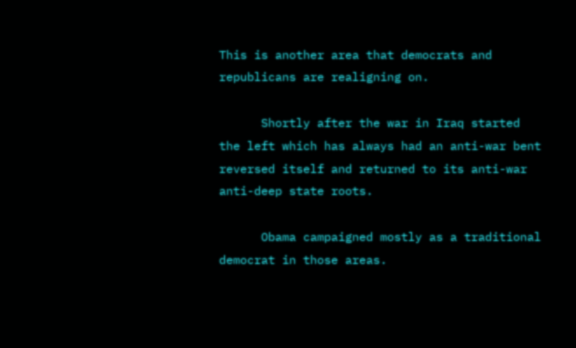This is another area that democrats and republicans are realigning on.

      Shortly after the war in Iraq started the left which has always had an anti-war bent reversed itself and returned to its anti-war anti-deep state roots.

      Obama campaigned mostly as a traditional democrat in those areas.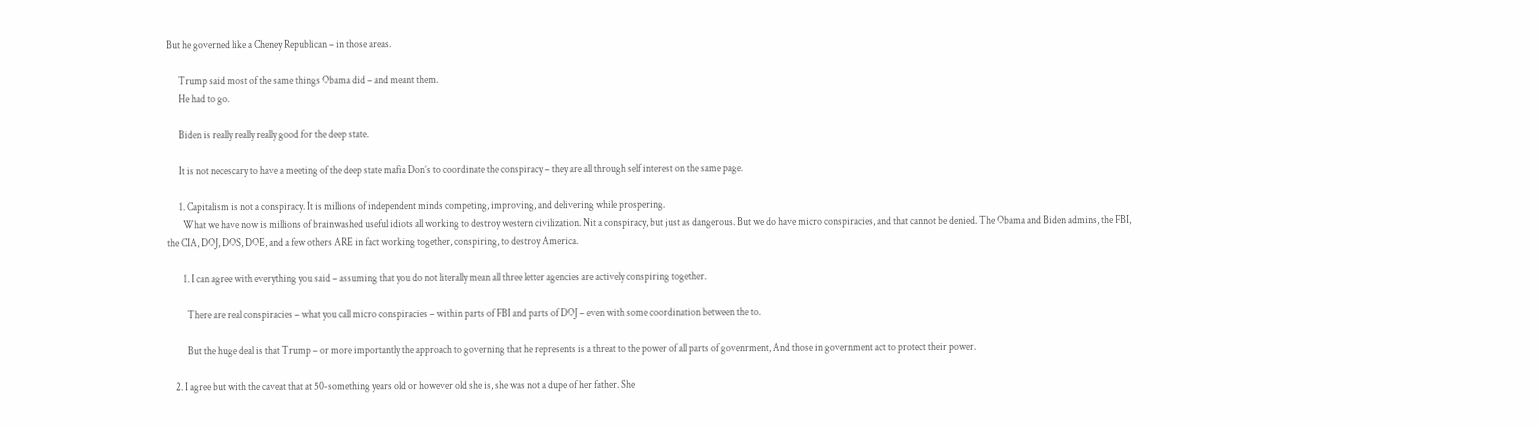But he governed like a Cheney Republican – in those areas.

      Trump said most of the same things Obama did – and meant them.
      He had to go.

      Biden is really really really good for the deep state.

      It is not necescary to have a meeting of the deep state mafia Don’s to coordinate the conspiracy – they are all through self interest on the same page.

      1. Capitalism is not a conspiracy. It is millions of independent minds competing, improving, and delivering while prospering.
        What we have now is millions of brainwashed useful idiots all working to destroy western civilization. Nit a conspiracy, but just as dangerous. But we do have micro conspiracies, and that cannot be denied. The Obama and Biden admins, the FBI, the CIA, DOJ, DOS, DOE, and a few others ARE in fact working together, conspiring, to destroy America.

        1. I can agree with everything you said – assuming that you do not literally mean all three letter agencies are actively conspiring together.

          There are real conspiracies – what you call micro conspiracies – within parts of FBI and parts of DOJ – even with some coordination between the to.

          But the huge deal is that Trump – or more importantly the approach to governing that he represents is a threat to the power of all parts of govenrment, And those in government act to protect their power.

    2. I agree but with the caveat that at 50-something years old or however old she is, she was not a dupe of her father. She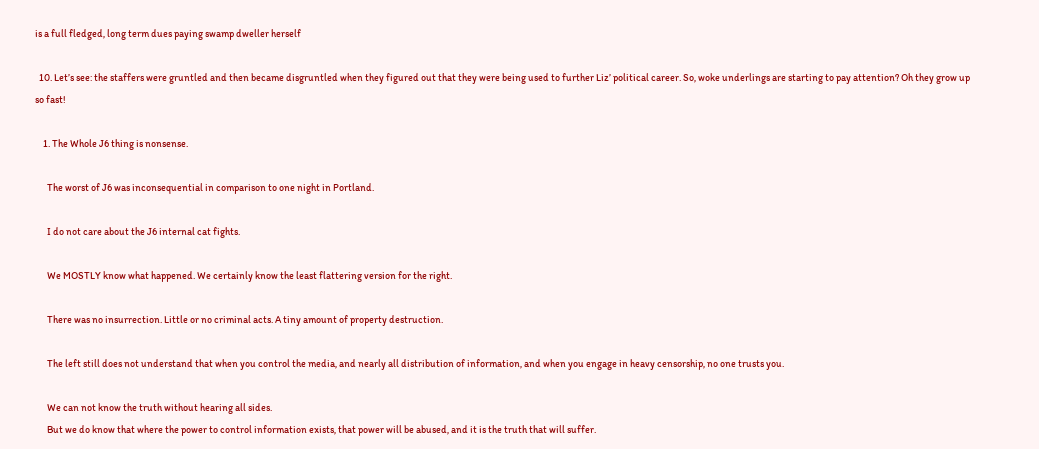is a full fledged, long term dues paying swamp dweller herself

  10. Let’s see: the staffers were gruntled and then became disgruntled when they figured out that they were being used to further Liz’ political career. So, woke underlings are starting to pay attention? Oh they grow up so fast!

    1. The Whole J6 thing is nonsense.

      The worst of J6 was inconsequential in comparison to one night in Portland.

      I do not care about the J6 internal cat fights.

      We MOSTLY know what happened. We certainly know the least flattering version for the right.

      There was no insurrection. Little or no criminal acts. A tiny amount of property destruction.

      The left still does not understand that when you control the media, and nearly all distribution of information, and when you engage in heavy censorship, no one trusts you.

      We can not know the truth without hearing all sides.
      But we do know that where the power to control information exists, that power will be abused, and it is the truth that will suffer.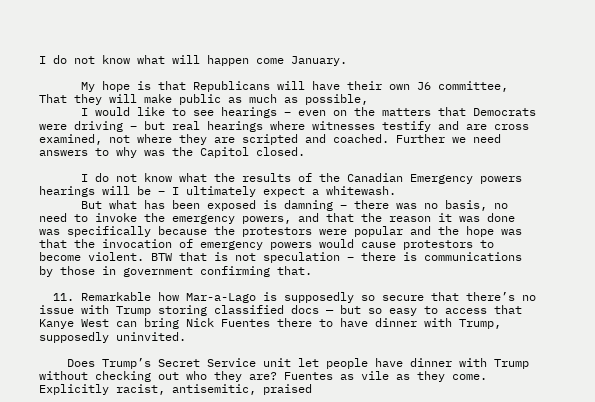I do not know what will happen come January.

      My hope is that Republicans will have their own J6 committee, That they will make public as much as possible,
      I would like to see hearings – even on the matters that Democrats were driving – but real hearings where witnesses testify and are cross examined, not where they are scripted and coached. Further we need answers to why was the Capitol closed.

      I do not know what the results of the Canadian Emergency powers hearings will be – I ultimately expect a whitewash.
      But what has been exposed is damning – there was no basis, no need to invoke the emergency powers, and that the reason it was done was specifically because the protestors were popular and the hope was that the invocation of emergency powers would cause protestors to become violent. BTW that is not speculation – there is communications by those in government confirming that.

  11. Remarkable how Mar-a-Lago is supposedly so secure that there’s no issue with Trump storing classified docs — but so easy to access that Kanye West can bring Nick Fuentes there to have dinner with Trump, supposedly uninvited.

    Does Trump’s Secret Service unit let people have dinner with Trump without checking out who they are? Fuentes as vile as they come. Explicitly racist, antisemitic, praised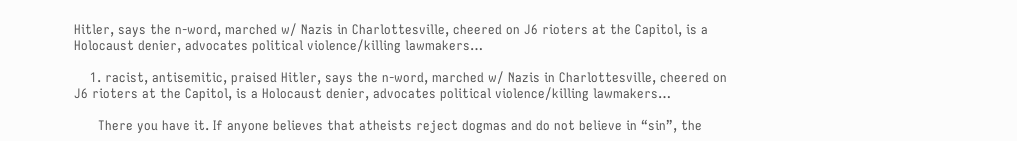Hitler, says the n-word, marched w/ Nazis in Charlottesville, cheered on J6 rioters at the Capitol, is a Holocaust denier, advocates political violence/killing lawmakers…

    1. racist, antisemitic, praised Hitler, says the n-word, marched w/ Nazis in Charlottesville, cheered on J6 rioters at the Capitol, is a Holocaust denier, advocates political violence/killing lawmakers…

      There you have it. If anyone believes that atheists reject dogmas and do not believe in “sin”, the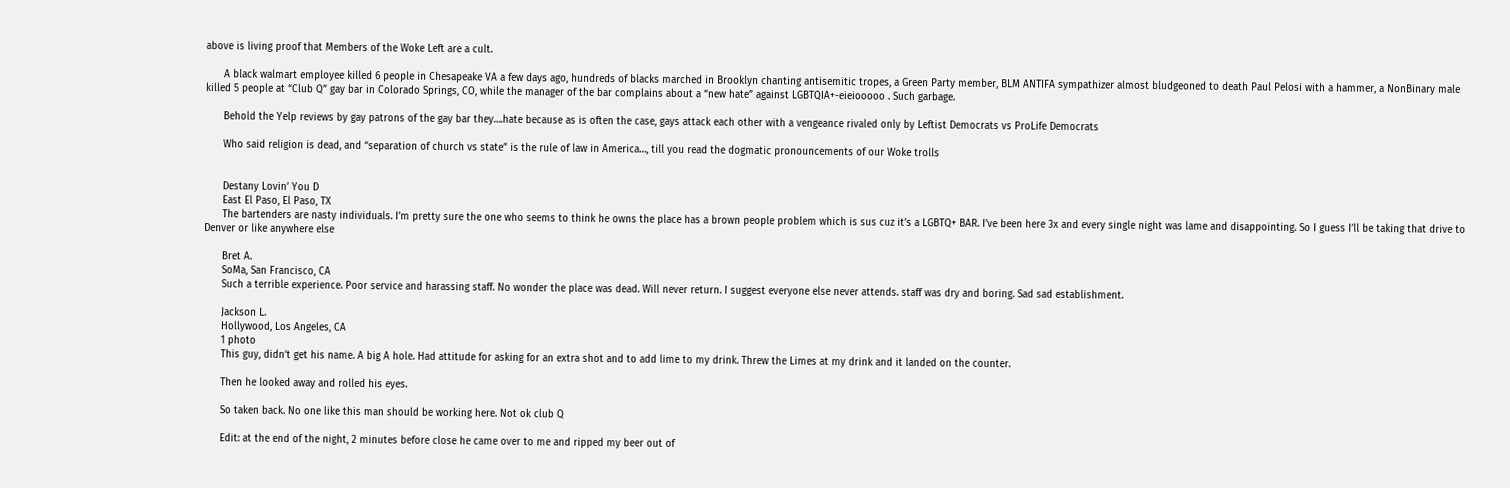above is living proof that Members of the Woke Left are a cult.

      A black walmart employee killed 6 people in Chesapeake VA a few days ago, hundreds of blacks marched in Brooklyn chanting antisemitic tropes, a Green Party member, BLM ANTIFA sympathizer almost bludgeoned to death Paul Pelosi with a hammer, a NonBinary male killed 5 people at “Club Q” gay bar in Colorado Springs, CO, while the manager of the bar complains about a “new hate” against LGBTQIA+-eieiooooo . Such garbage.

      Behold the Yelp reviews by gay patrons of the gay bar they….hate because as is often the case, gays attack each other with a vengeance rivaled only by Leftist Democrats vs ProLife Democrats

      Who said religion is dead, and “separation of church vs state” is the rule of law in America…, till you read the dogmatic pronouncements of our Woke trolls


      Destany Lovin’ You D
      East El Paso, El Paso, TX
      The bartenders are nasty individuals. I’m pretty sure the one who seems to think he owns the place has a brown people problem which is sus cuz it’s a LGBTQ+ BAR. I’ve been here 3x and every single night was lame and disappointing. So I guess I’ll be taking that drive to Denver or like anywhere else

      Bret A.
      SoMa, San Francisco, CA
      Such a terrible experience. Poor service and harassing staff. No wonder the place was dead. Will never return. I suggest everyone else never attends. staff was dry and boring. Sad sad establishment.

      Jackson L.
      Hollywood, Los Angeles, CA
      1 photo
      This guy, didn’t get his name. A big A hole. Had attitude for asking for an extra shot and to add lime to my drink. Threw the Limes at my drink and it landed on the counter.

      Then he looked away and rolled his eyes.

      So taken back. No one like this man should be working here. Not ok club Q

      Edit: at the end of the night, 2 minutes before close he came over to me and ripped my beer out of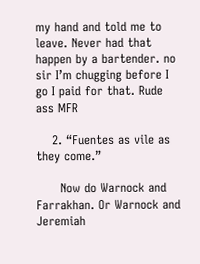my hand and told me to leave. Never had that happen by a bartender. no sir I’m chugging before I go I paid for that. Rude ass MFR

    2. “Fuentes as vile as they come.”

      Now do Warnock and Farrakhan. Or Warnock and Jeremiah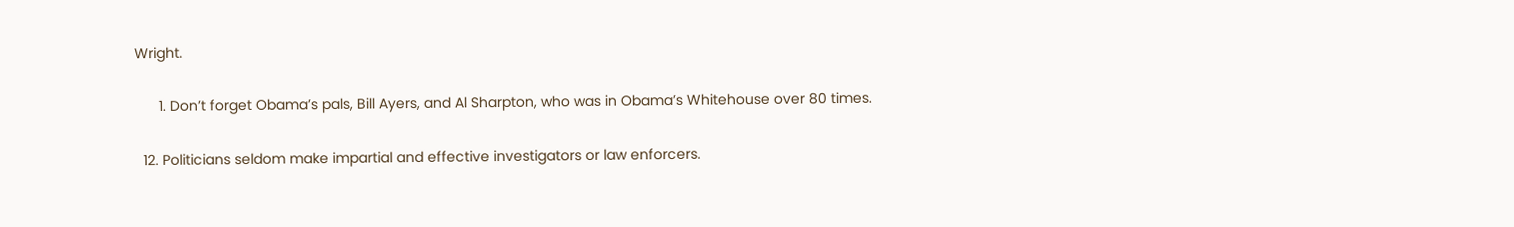Wright.

      1. Don’t forget Obama’s pals, Bill Ayers, and Al Sharpton, who was in Obama’s Whitehouse over 80 times.

  12. Politicians seldom make impartial and effective investigators or law enforcers.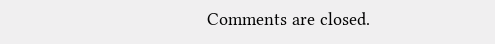Comments are closed.